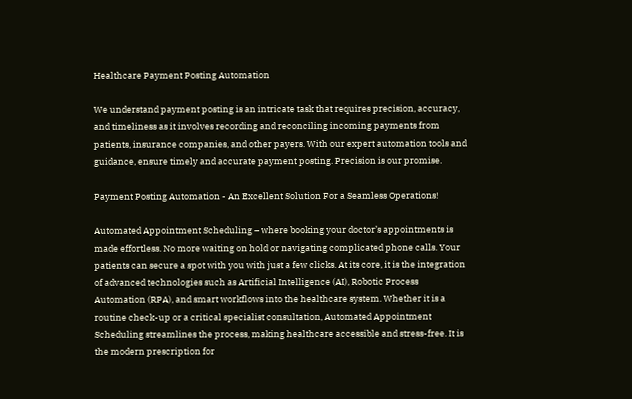Healthcare Payment Posting Automation

We understand payment posting is an intricate task that requires precision, accuracy, and timeliness as it involves recording and reconciling incoming payments from patients, insurance companies, and other payers. With our expert automation tools and guidance, ensure timely and accurate payment posting. Precision is our promise.

Payment Posting Automation - An Excellent Solution For a Seamless Operations!

Automated Appointment Scheduling – where booking your doctor’s appointments is made effortless. No more waiting on hold or navigating complicated phone calls. Your patients can secure a spot with you with just a few clicks. At its core, it is the integration of advanced technologies such as Artificial Intelligence (AI), Robotic Process Automation (RPA), and smart workflows into the healthcare system. Whether it is a routine check-up or a critical specialist consultation, Automated Appointment Scheduling streamlines the process, making healthcare accessible and stress-free. It is the modern prescription for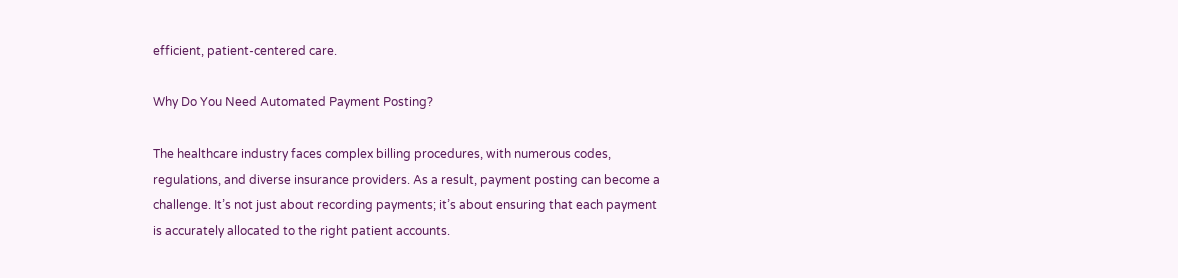efficient, patient-centered care.

Why Do You Need Automated Payment Posting?

The healthcare industry faces complex billing procedures, with numerous codes, regulations, and diverse insurance providers. As a result, payment posting can become a challenge. It’s not just about recording payments; it’s about ensuring that each payment is accurately allocated to the right patient accounts.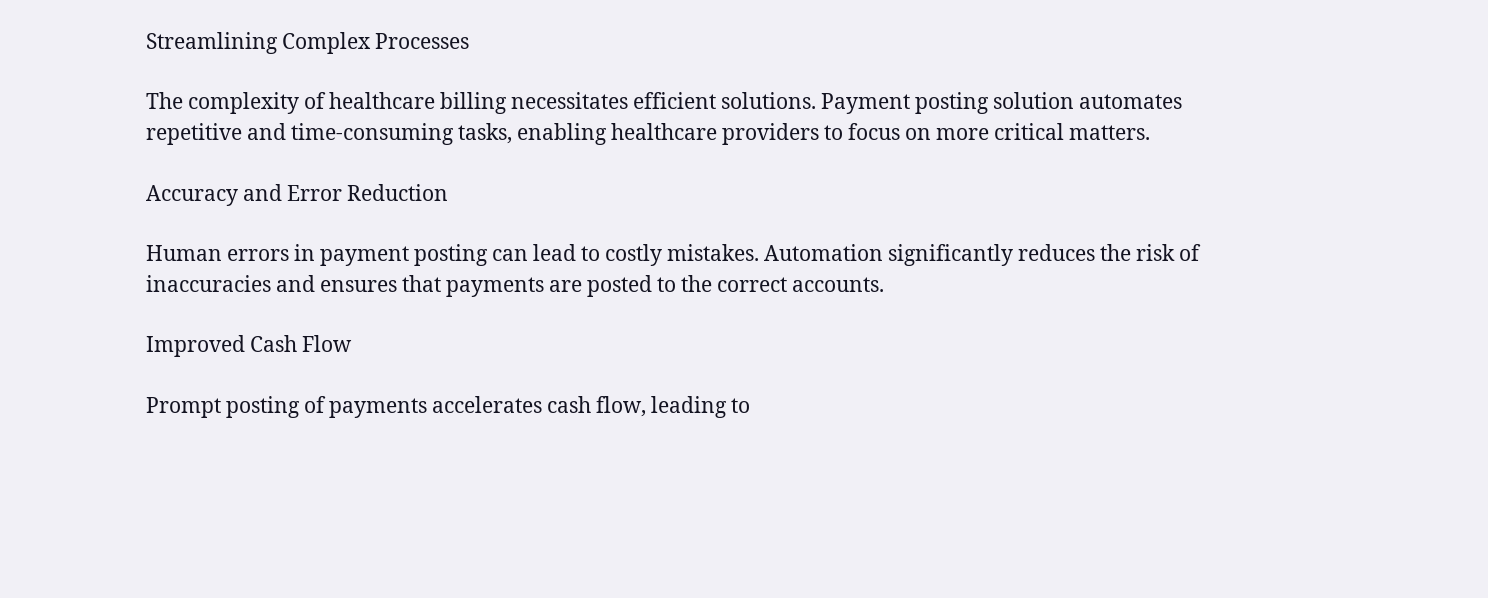Streamlining Complex Processes

The complexity of healthcare billing necessitates efficient solutions. Payment posting solution automates repetitive and time-consuming tasks, enabling healthcare providers to focus on more critical matters.

Accuracy and Error Reduction

Human errors in payment posting can lead to costly mistakes. Automation significantly reduces the risk of inaccuracies and ensures that payments are posted to the correct accounts.

Improved Cash Flow

Prompt posting of payments accelerates cash flow, leading to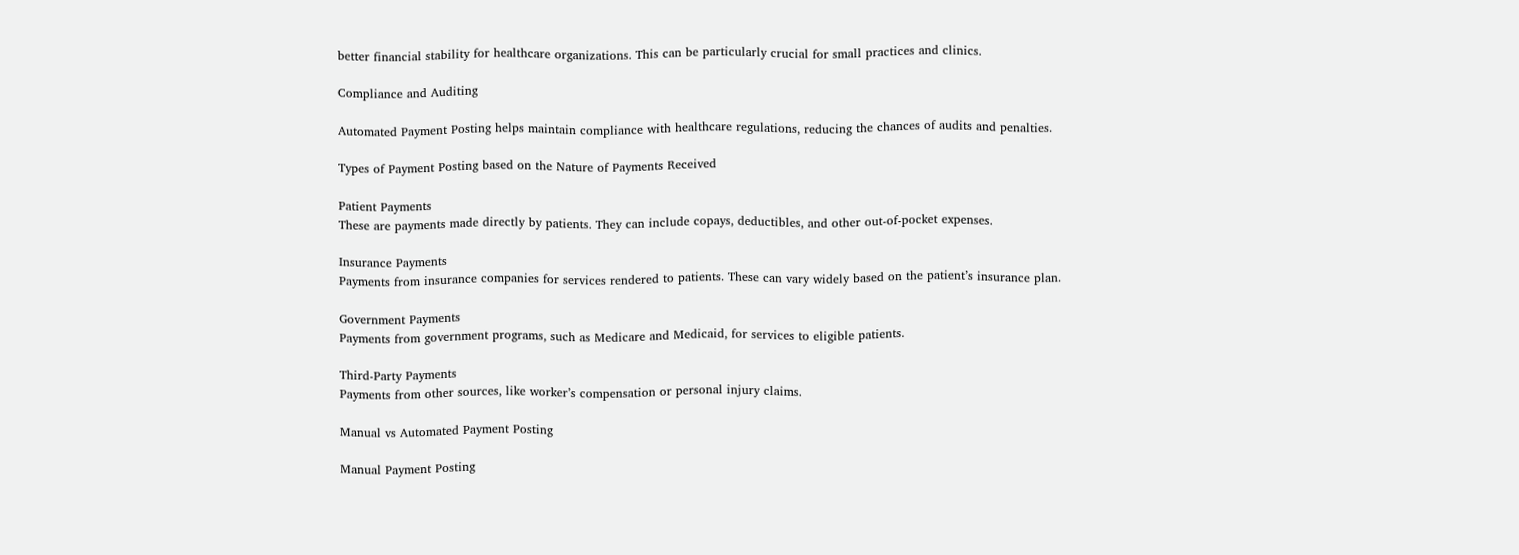better financial stability for healthcare organizations. This can be particularly crucial for small practices and clinics.

Compliance and Auditing

Automated Payment Posting helps maintain compliance with healthcare regulations, reducing the chances of audits and penalties.

Types of Payment Posting based on the Nature of Payments Received

Patient Payments
These are payments made directly by patients. They can include copays, deductibles, and other out-of-pocket expenses.

Insurance Payments
Payments from insurance companies for services rendered to patients. These can vary widely based on the patient’s insurance plan.

Government Payments
Payments from government programs, such as Medicare and Medicaid, for services to eligible patients.

Third-Party Payments
Payments from other sources, like worker’s compensation or personal injury claims.

Manual vs Automated Payment Posting

Manual Payment Posting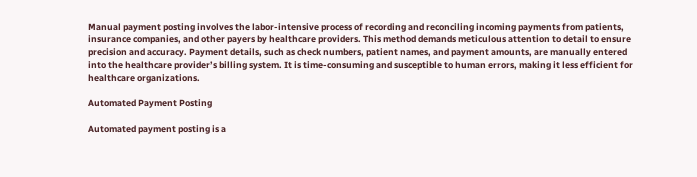Manual payment posting involves the labor-intensive process of recording and reconciling incoming payments from patients, insurance companies, and other payers by healthcare providers. This method demands meticulous attention to detail to ensure precision and accuracy. Payment details, such as check numbers, patient names, and payment amounts, are manually entered into the healthcare provider’s billing system. It is time-consuming and susceptible to human errors, making it less efficient for healthcare organizations.

Automated Payment Posting

Automated payment posting is a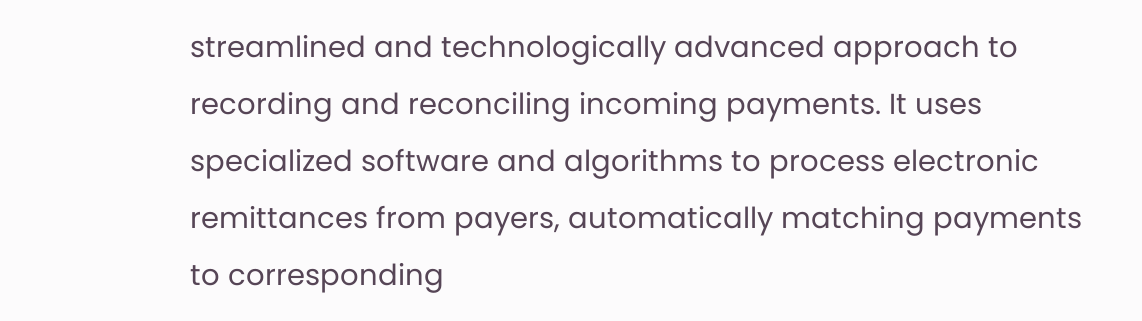streamlined and technologically advanced approach to recording and reconciling incoming payments. It uses specialized software and algorithms to process electronic remittances from payers, automatically matching payments to corresponding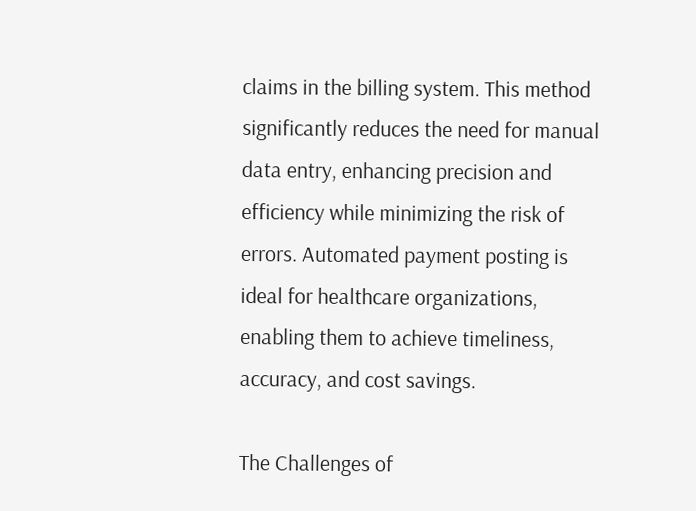claims in the billing system. This method significantly reduces the need for manual data entry, enhancing precision and efficiency while minimizing the risk of errors. Automated payment posting is ideal for healthcare organizations, enabling them to achieve timeliness, accuracy, and cost savings.

The Challenges of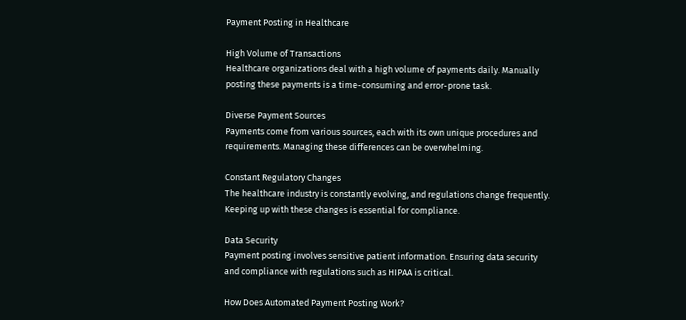Payment Posting in Healthcare

High Volume of Transactions
Healthcare organizations deal with a high volume of payments daily. Manually posting these payments is a time-consuming and error-prone task.

Diverse Payment Sources
Payments come from various sources, each with its own unique procedures and requirements. Managing these differences can be overwhelming.

Constant Regulatory Changes
The healthcare industry is constantly evolving, and regulations change frequently. Keeping up with these changes is essential for compliance.

Data Security
Payment posting involves sensitive patient information. Ensuring data security and compliance with regulations such as HIPAA is critical.

How Does Automated Payment Posting Work?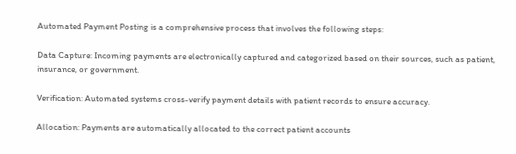Automated Payment Posting is a comprehensive process that involves the following steps:

Data Capture: Incoming payments are electronically captured and categorized based on their sources, such as patient, insurance, or government.

Verification: Automated systems cross-verify payment details with patient records to ensure accuracy.

Allocation: Payments are automatically allocated to the correct patient accounts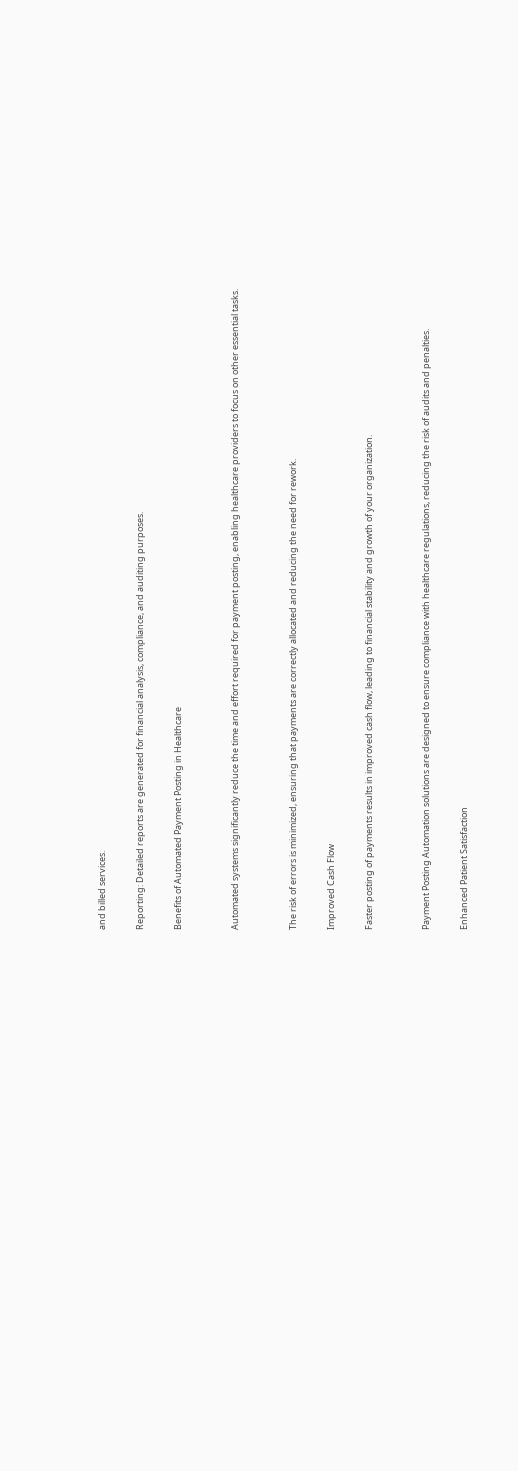and billed services.

Reporting: Detailed reports are generated for financial analysis, compliance, and auditing purposes.

Benefits of Automated Payment Posting in Healthcare


Automated systems significantly reduce the time and effort required for payment posting, enabling healthcare providers to focus on other essential tasks.


The risk of errors is minimized, ensuring that payments are correctly allocated and reducing the need for rework.

Improved Cash Flow

Faster posting of payments results in improved cash flow, leading to financial stability and growth of your organization.


Payment Posting Automation solutions are designed to ensure compliance with healthcare regulations, reducing the risk of audits and penalties.

Enhanced Patient Satisfaction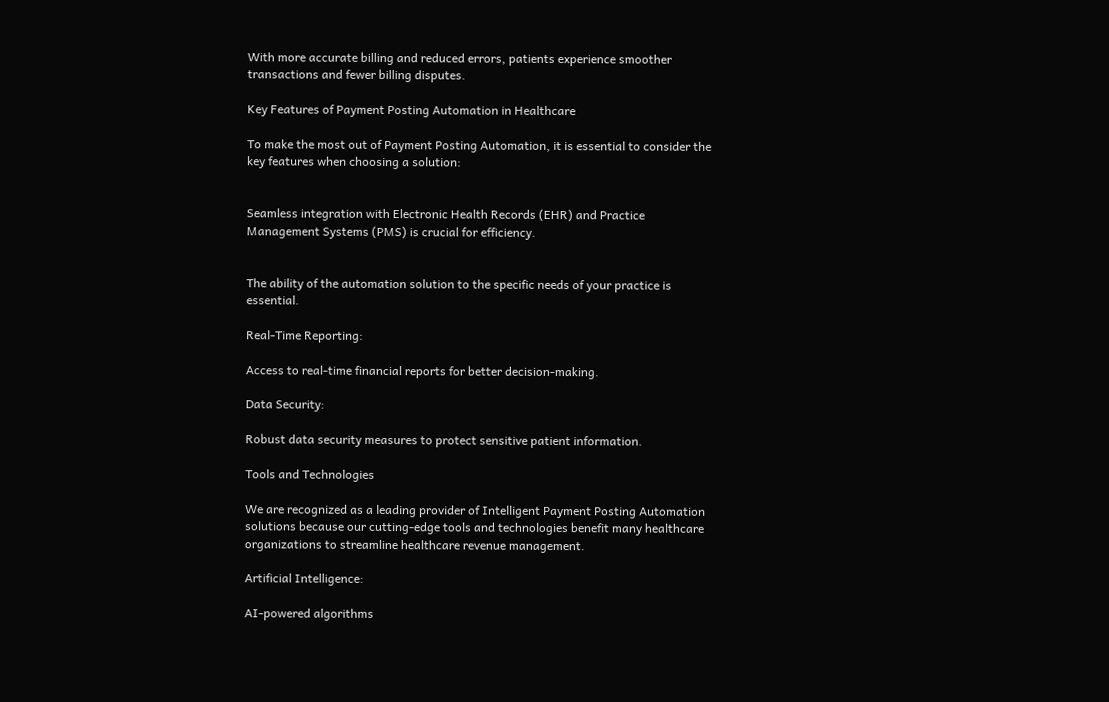With more accurate billing and reduced errors, patients experience smoother transactions and fewer billing disputes.

Key Features of Payment Posting Automation in Healthcare

To make the most out of Payment Posting Automation, it is essential to consider the key features when choosing a solution:


Seamless integration with Electronic Health Records (EHR) and Practice Management Systems (PMS) is crucial for efficiency.


The ability of the automation solution to the specific needs of your practice is essential.

Real-Time Reporting:

Access to real-time financial reports for better decision-making.

Data Security:

Robust data security measures to protect sensitive patient information.

Tools and Technologies

We are recognized as a leading provider of Intelligent Payment Posting Automation solutions because our cutting-edge tools and technologies benefit many healthcare organizations to streamline healthcare revenue management.

Artificial Intelligence:

AI-powered algorithms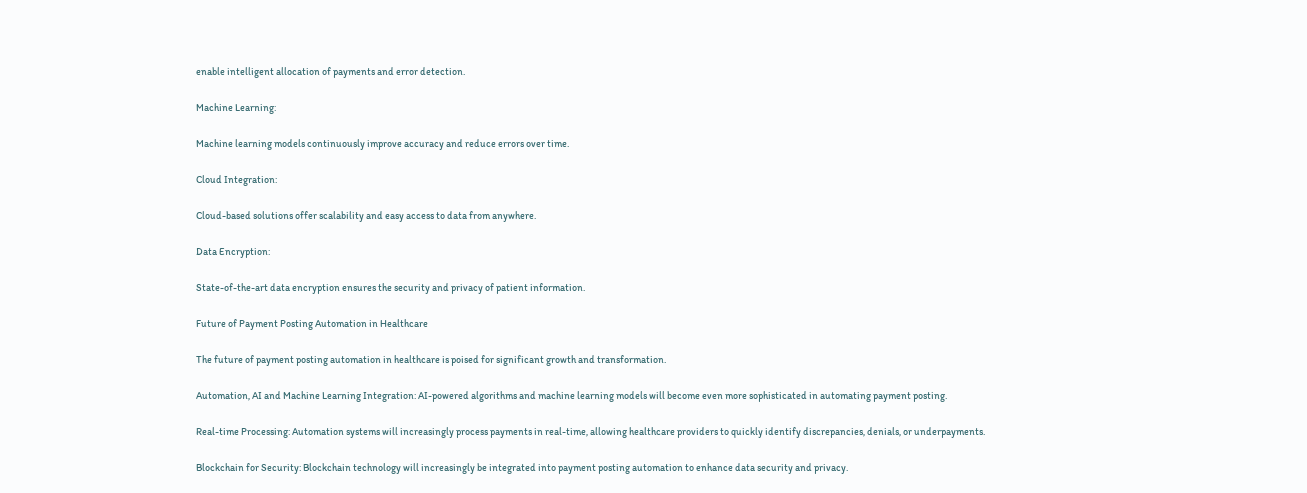enable intelligent allocation of payments and error detection.

Machine Learning:

Machine learning models continuously improve accuracy and reduce errors over time.

Cloud Integration:

Cloud-based solutions offer scalability and easy access to data from anywhere.

Data Encryption:

State-of-the-art data encryption ensures the security and privacy of patient information.

Future of Payment Posting Automation in Healthcare

The future of payment posting automation in healthcare is poised for significant growth and transformation.

Automation, AI and Machine Learning Integration: AI-powered algorithms and machine learning models will become even more sophisticated in automating payment posting.

Real-time Processing: Automation systems will increasingly process payments in real-time, allowing healthcare providers to quickly identify discrepancies, denials, or underpayments.

Blockchain for Security: Blockchain technology will increasingly be integrated into payment posting automation to enhance data security and privacy.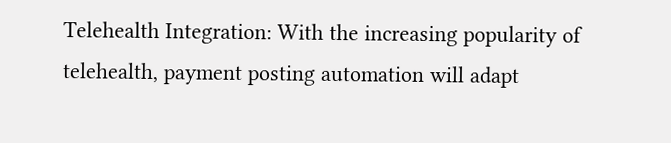Telehealth Integration: With the increasing popularity of telehealth, payment posting automation will adapt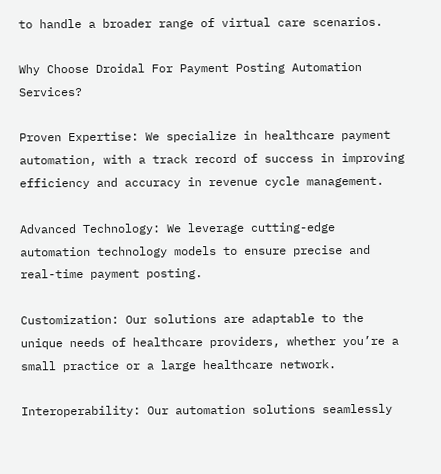to handle a broader range of virtual care scenarios.

Why Choose Droidal For Payment Posting Automation Services?

Proven Expertise: We specialize in healthcare payment automation, with a track record of success in improving efficiency and accuracy in revenue cycle management.

Advanced Technology: We leverage cutting-edge automation technology models to ensure precise and real-time payment posting.

Customization: Our solutions are adaptable to the unique needs of healthcare providers, whether you’re a small practice or a large healthcare network.

Interoperability: Our automation solutions seamlessly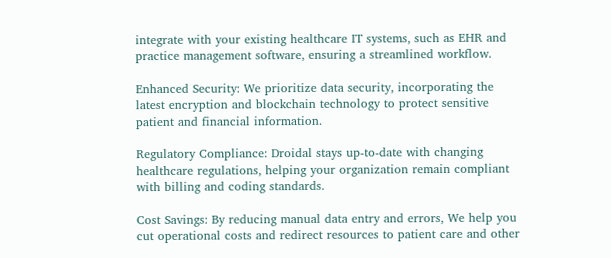integrate with your existing healthcare IT systems, such as EHR and practice management software, ensuring a streamlined workflow.

Enhanced Security: We prioritize data security, incorporating the latest encryption and blockchain technology to protect sensitive patient and financial information.

Regulatory Compliance: Droidal stays up-to-date with changing healthcare regulations, helping your organization remain compliant with billing and coding standards.

Cost Savings: By reducing manual data entry and errors, We help you cut operational costs and redirect resources to patient care and other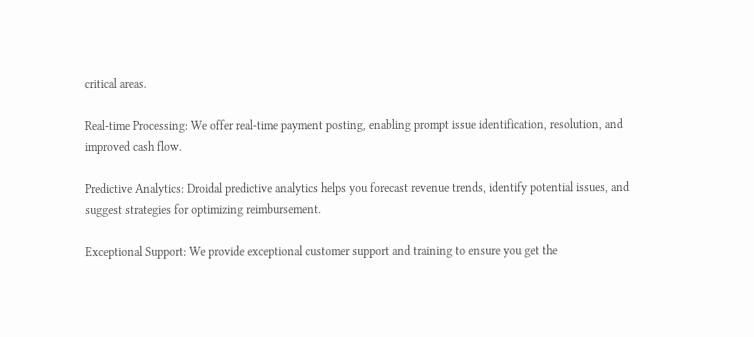critical areas.

Real-time Processing: We offer real-time payment posting, enabling prompt issue identification, resolution, and improved cash flow.

Predictive Analytics: Droidal predictive analytics helps you forecast revenue trends, identify potential issues, and suggest strategies for optimizing reimbursement.

Exceptional Support: We provide exceptional customer support and training to ensure you get the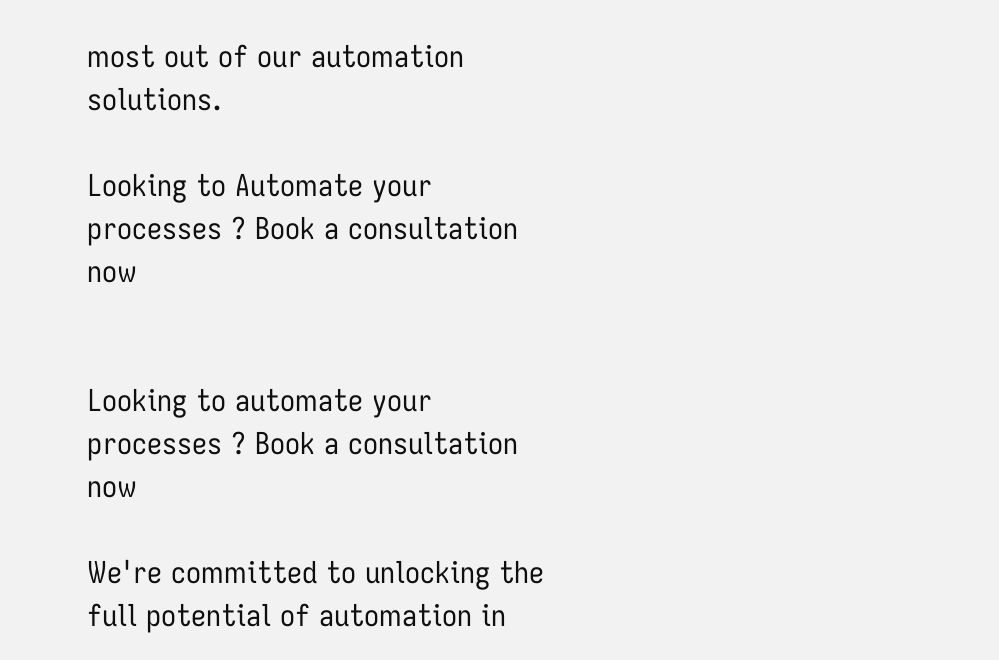most out of our automation solutions.

Looking to Automate your processes ? Book a consultation now


Looking to automate your processes ? Book a consultation now

We're committed to unlocking the full potential of automation in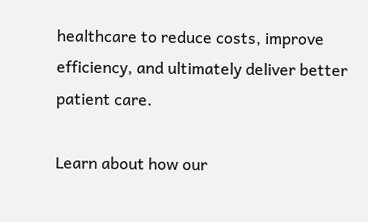healthcare to reduce costs, improve efficiency, and ultimately deliver better patient care.

Learn about how our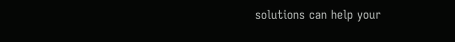solutions can help your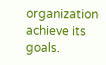organization achieve its goals.